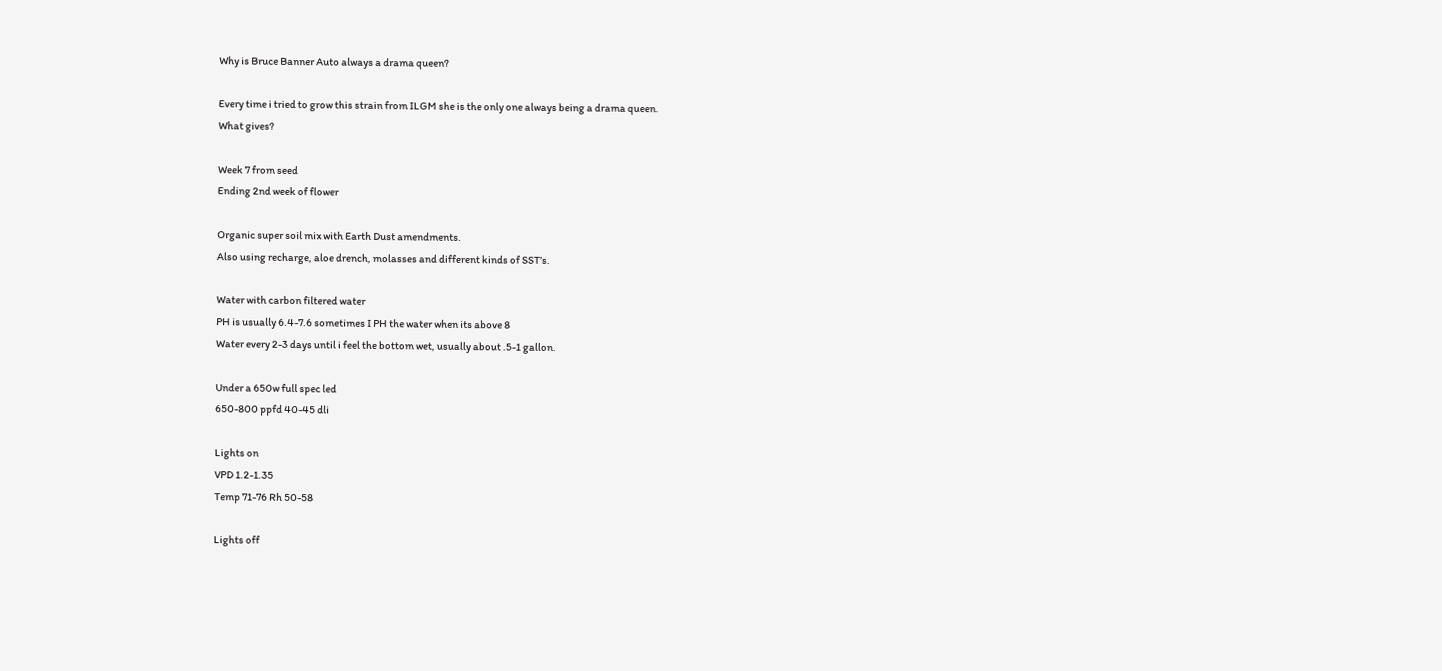Why is Bruce Banner Auto always a drama queen?

Every time i tried to grow this strain from ILGM she is the only one always being a drama queen.
What gives?

Week 7 from seed
Ending 2nd week of flower

Organic super soil mix with Earth Dust amendments.
Also using recharge, aloe drench, molasses and different kinds of SST’s.

Water with carbon filtered water
PH is usually 6.4-7.6 sometimes I PH the water when its above 8
Water every 2-3 days until i feel the bottom wet, usually about .5-1 gallon.

Under a 650w full spec led
650-800 ppfd 40-45 dli

Lights on
VPD 1.2-1.35
Temp 71-76 Rh 50-58

Lights off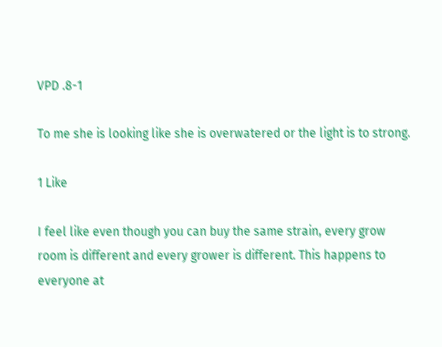VPD .8-1

To me she is looking like she is overwatered or the light is to strong.

1 Like

I feel like even though you can buy the same strain, every grow room is different and every grower is different. This happens to everyone at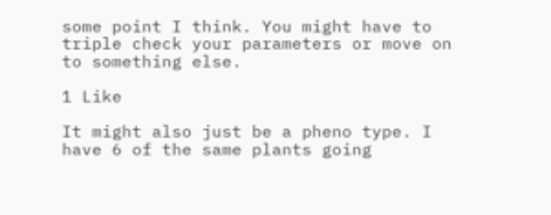some point I think. You might have to triple check your parameters or move on to something else.

1 Like

It might also just be a pheno type. I have 6 of the same plants going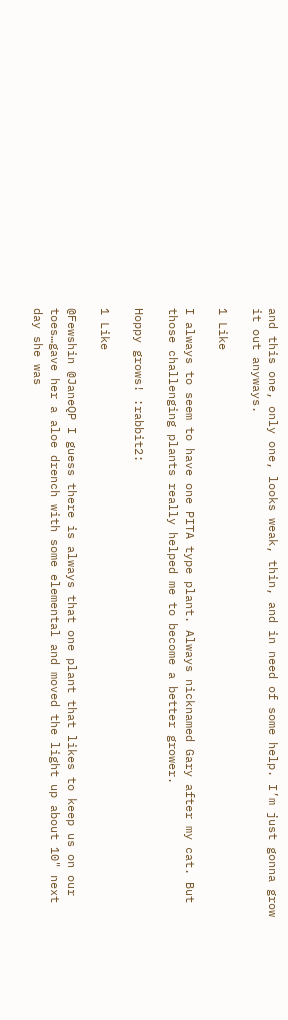and this one, only one, looks weak, thin, and in need of some help. I’m just gonna grow it out anyways.

1 Like

I always to seem to have one PITA type plant. Always nicknamed Gary after my cat. But those challenging plants really helped me to become a better grower.

Hoppy grows! :rabbit2:

1 Like

@Fewshin @JaneQP I guess there is always that one plant that likes to keep us on our toes…gave her a aloe drench with some elemental and moved the light up about 10" next day she was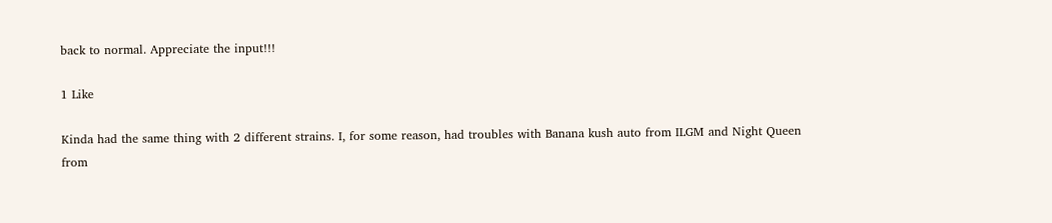back to normal. Appreciate the input!!!

1 Like

Kinda had the same thing with 2 different strains. I, for some reason, had troubles with Banana kush auto from ILGM and Night Queen from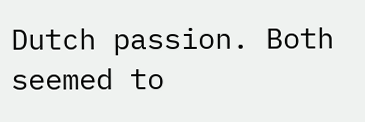Dutch passion. Both seemed to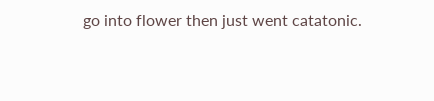go into flower then just went catatonic.